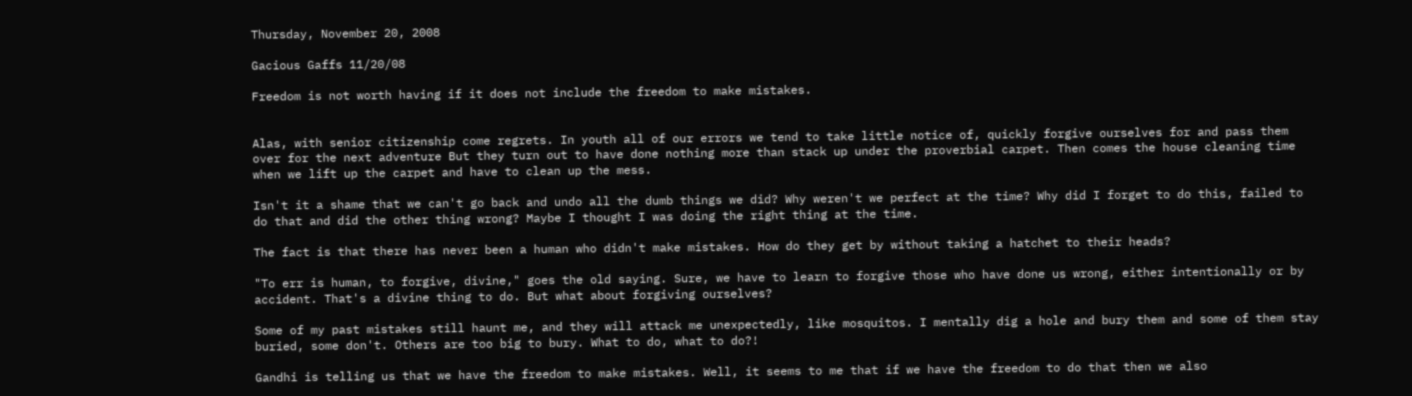Thursday, November 20, 2008

Gacious Gaffs 11/20/08

Freedom is not worth having if it does not include the freedom to make mistakes.


Alas, with senior citizenship come regrets. In youth all of our errors we tend to take little notice of, quickly forgive ourselves for and pass them over for the next adventure But they turn out to have done nothing more than stack up under the proverbial carpet. Then comes the house cleaning time when we lift up the carpet and have to clean up the mess.

Isn't it a shame that we can't go back and undo all the dumb things we did? Why weren't we perfect at the time? Why did I forget to do this, failed to do that and did the other thing wrong? Maybe I thought I was doing the right thing at the time.

The fact is that there has never been a human who didn't make mistakes. How do they get by without taking a hatchet to their heads?

"To err is human, to forgive, divine," goes the old saying. Sure, we have to learn to forgive those who have done us wrong, either intentionally or by accident. That's a divine thing to do. But what about forgiving ourselves?

Some of my past mistakes still haunt me, and they will attack me unexpectedly, like mosquitos. I mentally dig a hole and bury them and some of them stay buried, some don't. Others are too big to bury. What to do, what to do?!

Gandhi is telling us that we have the freedom to make mistakes. Well, it seems to me that if we have the freedom to do that then we also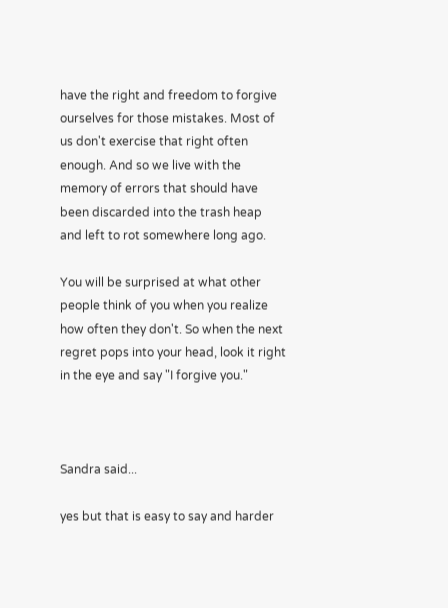have the right and freedom to forgive ourselves for those mistakes. Most of us don't exercise that right often enough. And so we live with the memory of errors that should have been discarded into the trash heap and left to rot somewhere long ago.

You will be surprised at what other people think of you when you realize how often they don't. So when the next regret pops into your head, look it right in the eye and say "I forgive you."



Sandra said...

yes but that is easy to say and harder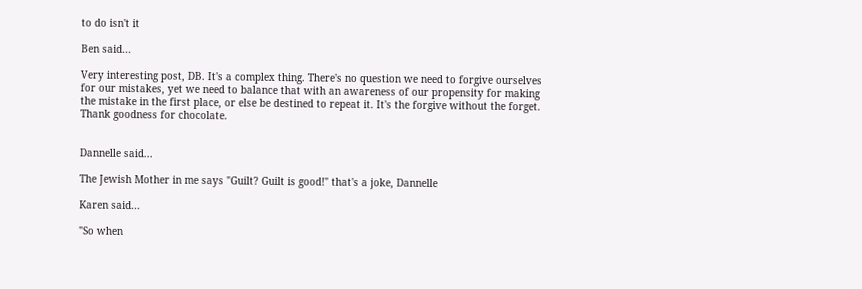to do isn't it

Ben said...

Very interesting post, DB. It's a complex thing. There's no question we need to forgive ourselves for our mistakes, yet we need to balance that with an awareness of our propensity for making the mistake in the first place, or else be destined to repeat it. It's the forgive without the forget. Thank goodness for chocolate.


Dannelle said...

The Jewish Mother in me says "Guilt? Guilt is good!" that's a joke, Dannelle

Karen said...

"So when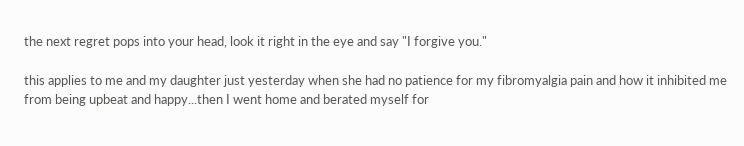the next regret pops into your head, look it right in the eye and say "I forgive you."

this applies to me and my daughter just yesterday when she had no patience for my fibromyalgia pain and how it inhibited me from being upbeat and happy...then I went home and berated myself for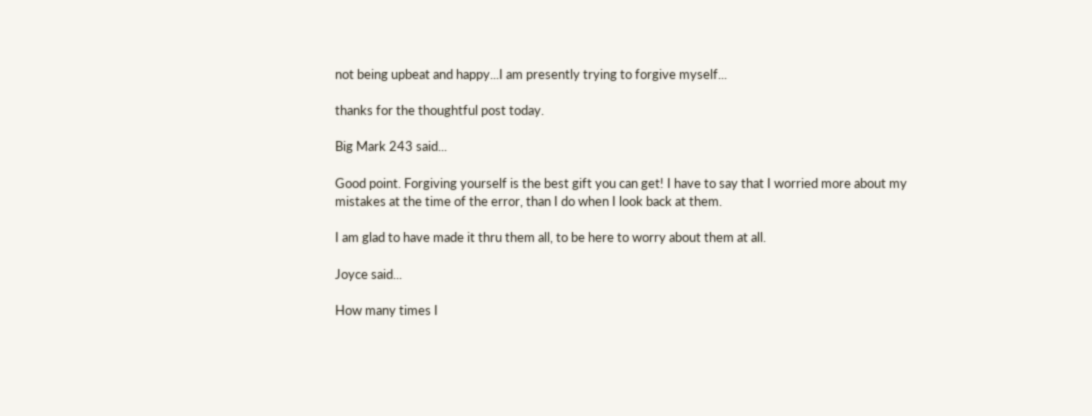not being upbeat and happy...I am presently trying to forgive myself...

thanks for the thoughtful post today.

Big Mark 243 said...

Good point. Forgiving yourself is the best gift you can get! I have to say that I worried more about my mistakes at the time of the error, than I do when I look back at them.

I am glad to have made it thru them all, to be here to worry about them at all.

Joyce said...

How many times I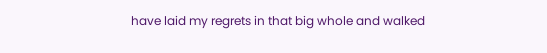have laid my regrets in that big whole and walked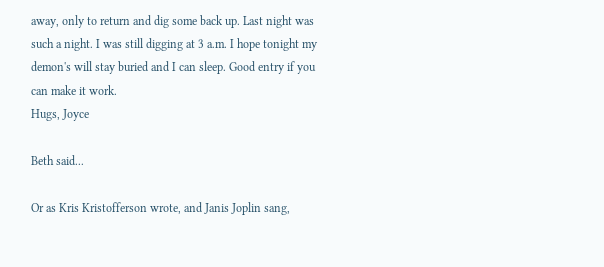away, only to return and dig some back up. Last night was such a night. I was still digging at 3 a.m. I hope tonight my demon's will stay buried and I can sleep. Good entry if you can make it work.
Hugs, Joyce

Beth said...

Or as Kris Kristofferson wrote, and Janis Joplin sang,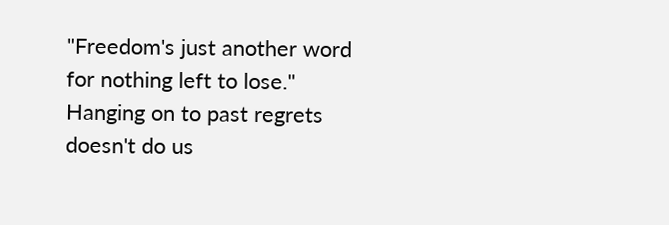"Freedom's just another word for nothing left to lose." Hanging on to past regrets doesn't do us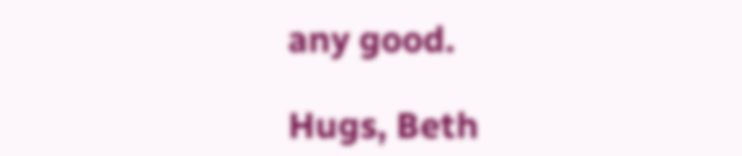any good.

Hugs, Beth